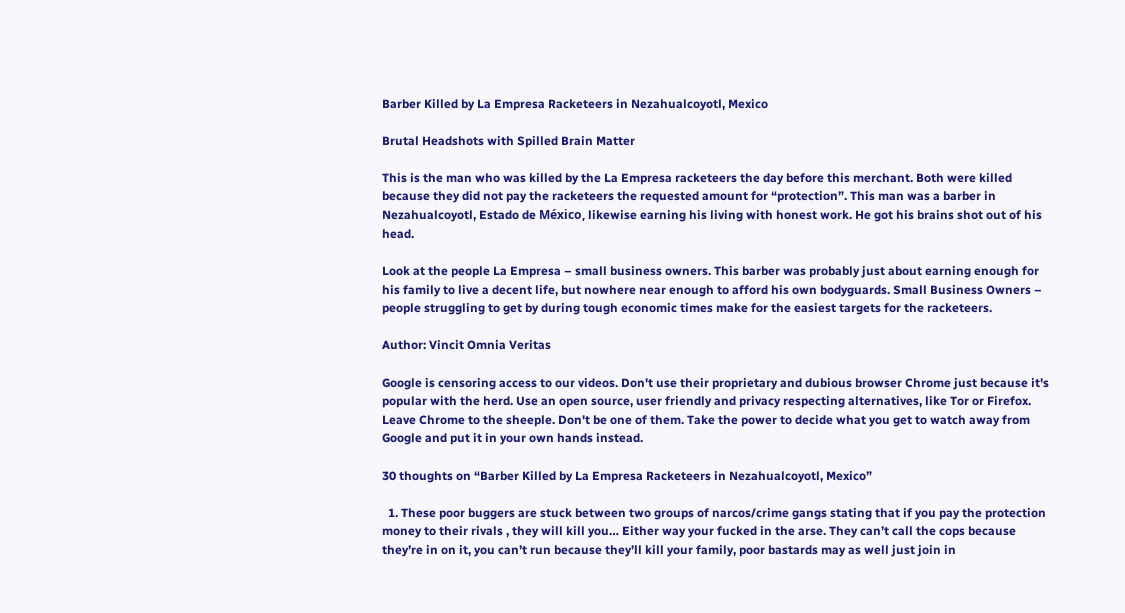Barber Killed by La Empresa Racketeers in Nezahualcoyotl, Mexico

Brutal Headshots with Spilled Brain Matter

This is the man who was killed by the La Empresa racketeers the day before this merchant. Both were killed because they did not pay the racketeers the requested amount for “protection”. This man was a barber in Nezahualcoyotl, Estado de México, likewise earning his living with honest work. He got his brains shot out of his head.

Look at the people La Empresa – small business owners. This barber was probably just about earning enough for his family to live a decent life, but nowhere near enough to afford his own bodyguards. Small Business Owners – people struggling to get by during tough economic times make for the easiest targets for the racketeers.

Author: Vincit Omnia Veritas

Google is censoring access to our videos. Don't use their proprietary and dubious browser Chrome just because it's popular with the herd. Use an open source, user friendly and privacy respecting alternatives, like Tor or Firefox. Leave Chrome to the sheeple. Don't be one of them. Take the power to decide what you get to watch away from Google and put it in your own hands instead.

30 thoughts on “Barber Killed by La Empresa Racketeers in Nezahualcoyotl, Mexico”

  1. These poor buggers are stuck between two groups of narcos/crime gangs stating that if you pay the protection money to their rivals , they will kill you… Either way your fucked in the arse. They can’t call the cops because they’re in on it, you can’t run because they’ll kill your family, poor bastards may as well just join in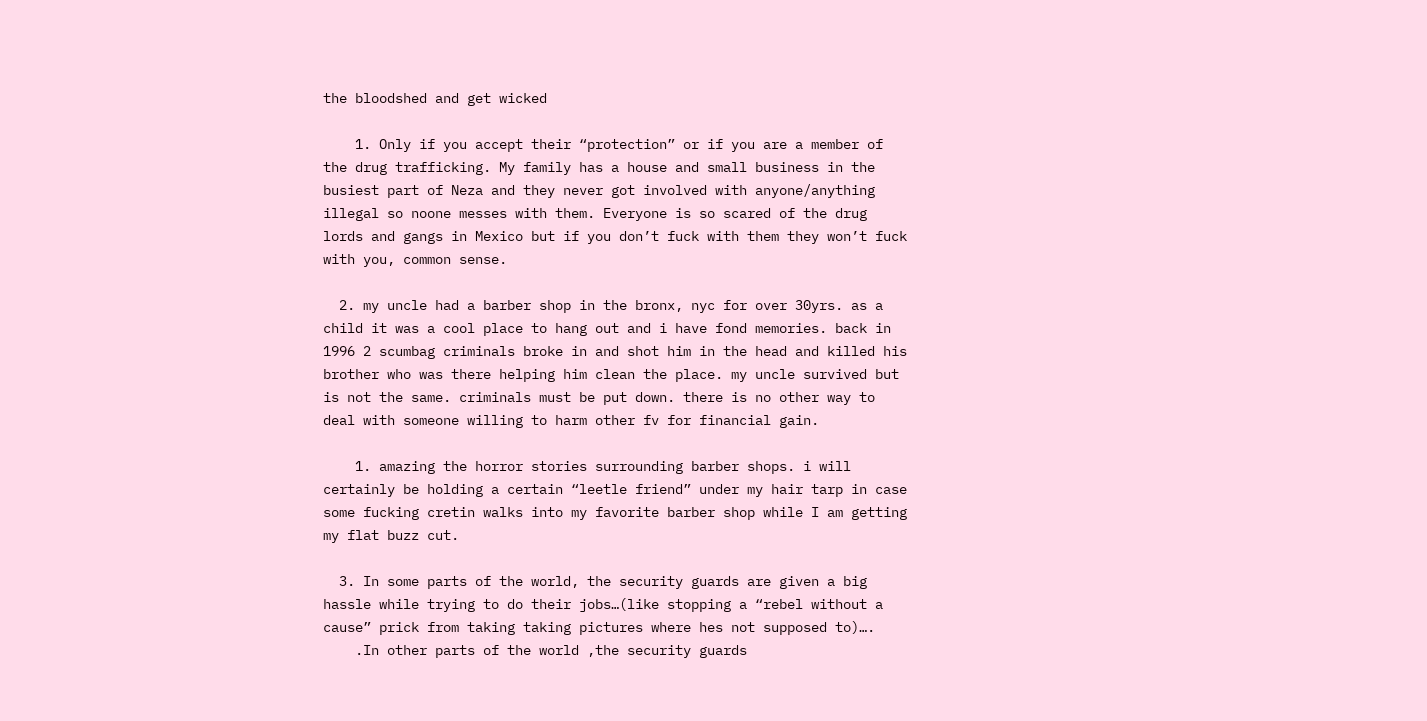the bloodshed and get wicked

    1. Only if you accept their “protection” or if you are a member of the drug trafficking. My family has a house and small business in the busiest part of Neza and they never got involved with anyone/anything illegal so noone messes with them. Everyone is so scared of the drug lords and gangs in Mexico but if you don’t fuck with them they won’t fuck with you, common sense.

  2. my uncle had a barber shop in the bronx, nyc for over 30yrs. as a child it was a cool place to hang out and i have fond memories. back in 1996 2 scumbag criminals broke in and shot him in the head and killed his brother who was there helping him clean the place. my uncle survived but is not the same. criminals must be put down. there is no other way to deal with someone willing to harm other fv for financial gain.

    1. amazing the horror stories surrounding barber shops. i will certainly be holding a certain “leetle friend” under my hair tarp in case some fucking cretin walks into my favorite barber shop while I am getting my flat buzz cut.

  3. In some parts of the world, the security guards are given a big hassle while trying to do their jobs…(like stopping a “rebel without a cause” prick from taking taking pictures where hes not supposed to)….
    .In other parts of the world ,the security guards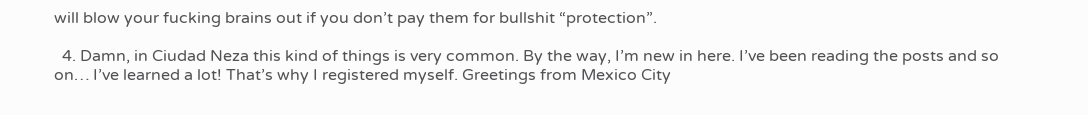will blow your fucking brains out if you don’t pay them for bullshit “protection”.

  4. Damn, in Ciudad Neza this kind of things is very common. By the way, I’m new in here. I’ve been reading the posts and so on… I’ve learned a lot! That’s why I registered myself. Greetings from Mexico City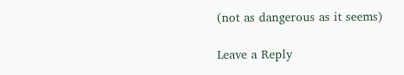(not as dangerous as it seems)

Leave a Reply